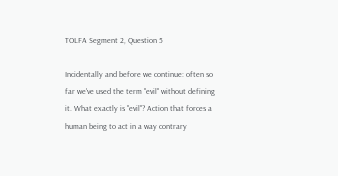TOLFA Segment 2, Question 5

Incidentally and before we continue: often so far we've used the term "evil" without defining it. What exactly is "evil"? Action that forces a human being to act in a way contrary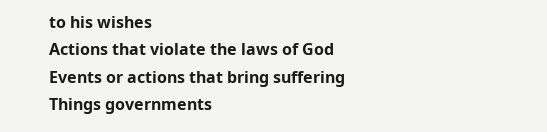to his wishes
Actions that violate the laws of God
Events or actions that bring suffering
Things governments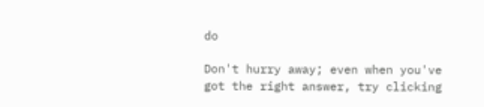do

Don't hurry away; even when you've got the right answer, try clicking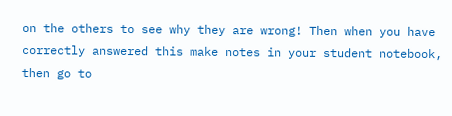on the others to see why they are wrong! Then when you have correctly answered this make notes in your student notebook, then go to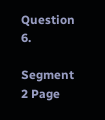Question 6.

Segment 2 Page